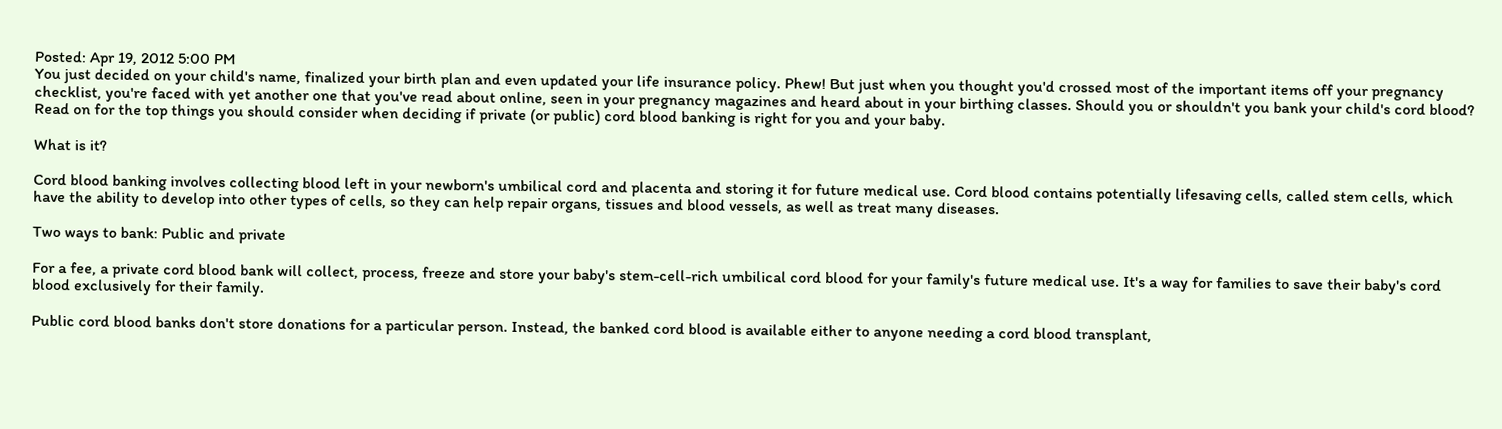Posted: Apr 19, 2012 5:00 PM
You just decided on your child's name, finalized your birth plan and even updated your life insurance policy. Phew! But just when you thought you'd crossed most of the important items off your pregnancy checklist, you're faced with yet another one that you've read about online, seen in your pregnancy magazines and heard about in your birthing classes. Should you or shouldn't you bank your child's cord blood? Read on for the top things you should consider when deciding if private (or public) cord blood banking is right for you and your baby.

What is it?

Cord blood banking involves collecting blood left in your newborn's umbilical cord and placenta and storing it for future medical use. Cord blood contains potentially lifesaving cells, called stem cells, which have the ability to develop into other types of cells, so they can help repair organs, tissues and blood vessels, as well as treat many diseases.

Two ways to bank: Public and private

For a fee, a private cord blood bank will collect, process, freeze and store your baby's stem-cell-rich umbilical cord blood for your family's future medical use. It's a way for families to save their baby's cord blood exclusively for their family.

Public cord blood banks don't store donations for a particular person. Instead, the banked cord blood is available either to anyone needing a cord blood transplant,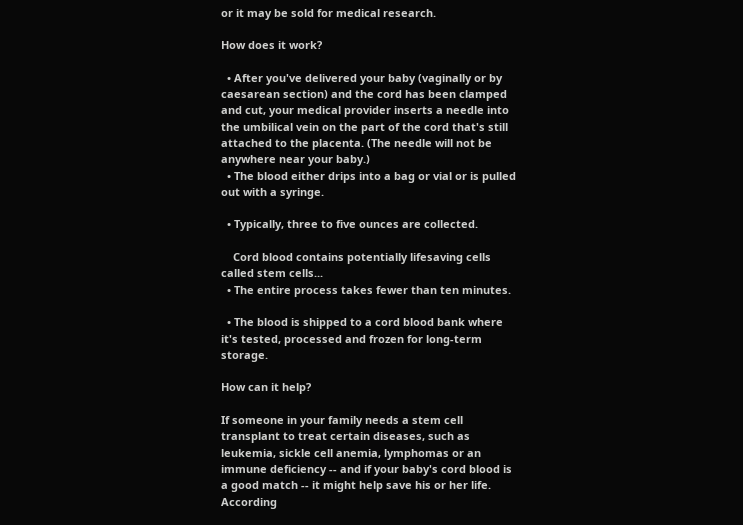or it may be sold for medical research.

How does it work?

  • After you've delivered your baby (vaginally or by caesarean section) and the cord has been clamped and cut, your medical provider inserts a needle into the umbilical vein on the part of the cord that's still attached to the placenta. (The needle will not be anywhere near your baby.)
  • The blood either drips into a bag or vial or is pulled out with a syringe.

  • Typically, three to five ounces are collected.

    Cord blood contains potentially lifesaving cells called stem cells...
  • The entire process takes fewer than ten minutes.

  • The blood is shipped to a cord blood bank where it's tested, processed and frozen for long-term storage.

How can it help?

If someone in your family needs a stem cell transplant to treat certain diseases, such as leukemia, sickle cell anemia, lymphomas or an immune deficiency -- and if your baby's cord blood is a good match -- it might help save his or her life. According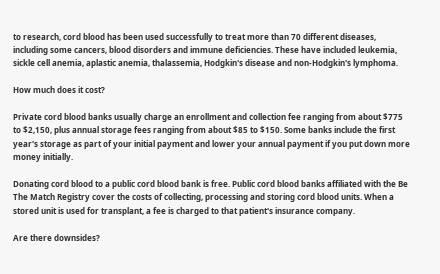to research, cord blood has been used successfully to treat more than 70 different diseases, including some cancers, blood disorders and immune deficiencies. These have included leukemia, sickle cell anemia, aplastic anemia, thalassemia, Hodgkin's disease and non-Hodgkin's lymphoma.

How much does it cost?

Private cord blood banks usually charge an enrollment and collection fee ranging from about $775 to $2,150, plus annual storage fees ranging from about $85 to $150. Some banks include the first year's storage as part of your initial payment and lower your annual payment if you put down more money initially.

Donating cord blood to a public cord blood bank is free. Public cord blood banks affiliated with the Be The Match Registry cover the costs of collecting, processing and storing cord blood units. When a stored unit is used for transplant, a fee is charged to that patient's insurance company.

Are there downsides?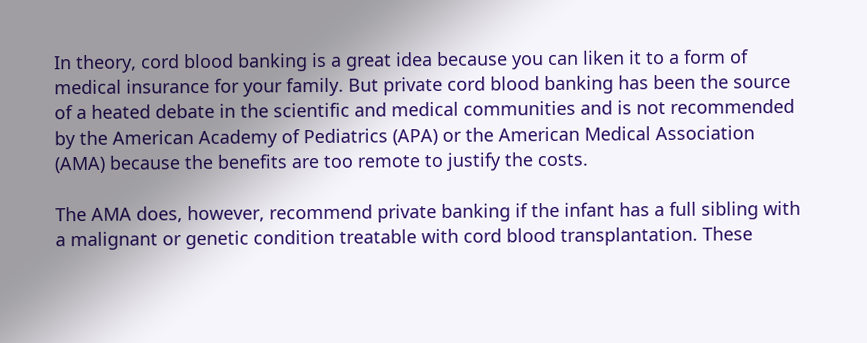In theory, cord blood banking is a great idea because you can liken it to a form of medical insurance for your family. But private cord blood banking has been the source of a heated debate in the scientific and medical communities and is not recommended by the American Academy of Pediatrics (APA) or the American Medical Association (AMA) because the benefits are too remote to justify the costs.

The AMA does, however, recommend private banking if the infant has a full sibling with a malignant or genetic condition treatable with cord blood transplantation. These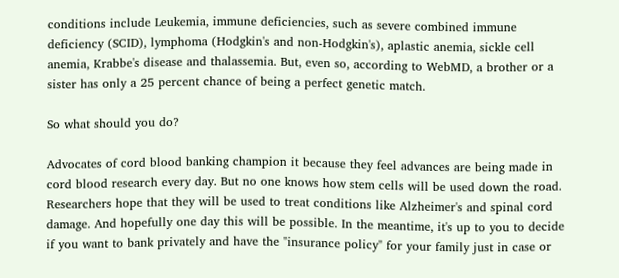conditions include Leukemia, immune deficiencies, such as severe combined immune deficiency (SCID), lymphoma (Hodgkin's and non-Hodgkin's), aplastic anemia, sickle cell anemia, Krabbe's disease and thalassemia. But, even so, according to WebMD, a brother or a sister has only a 25 percent chance of being a perfect genetic match.

So what should you do?

Advocates of cord blood banking champion it because they feel advances are being made in cord blood research every day. But no one knows how stem cells will be used down the road. Researchers hope that they will be used to treat conditions like Alzheimer's and spinal cord damage. And hopefully one day this will be possible. In the meantime, it's up to you to decide if you want to bank privately and have the "insurance policy" for your family just in case or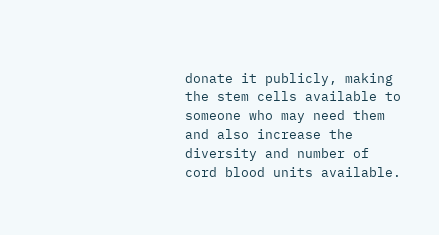donate it publicly, making the stem cells available to someone who may need them and also increase the diversity and number of cord blood units available.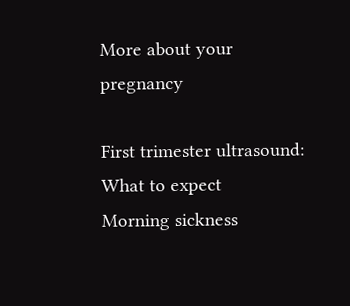More about your pregnancy

First trimester ultrasound: What to expect
Morning sickness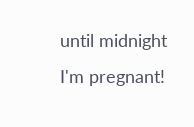until midnight
I'm pregnant!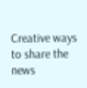Creative ways to share the news